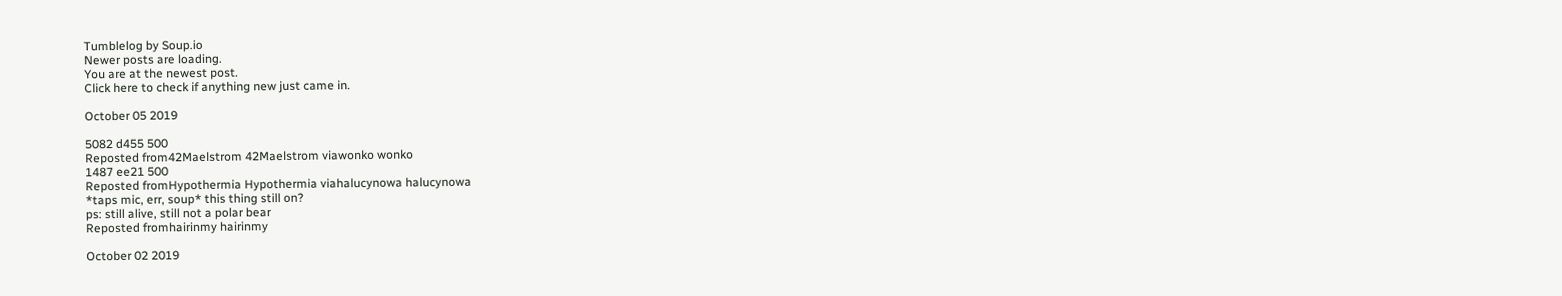Tumblelog by Soup.io
Newer posts are loading.
You are at the newest post.
Click here to check if anything new just came in.

October 05 2019

5082 d455 500
Reposted from42Maelstrom 42Maelstrom viawonko wonko
1487 ee21 500
Reposted fromHypothermia Hypothermia viahalucynowa halucynowa
*taps mic, err, soup* this thing still on?
ps: still alive, still not a polar bear
Reposted fromhairinmy hairinmy

October 02 2019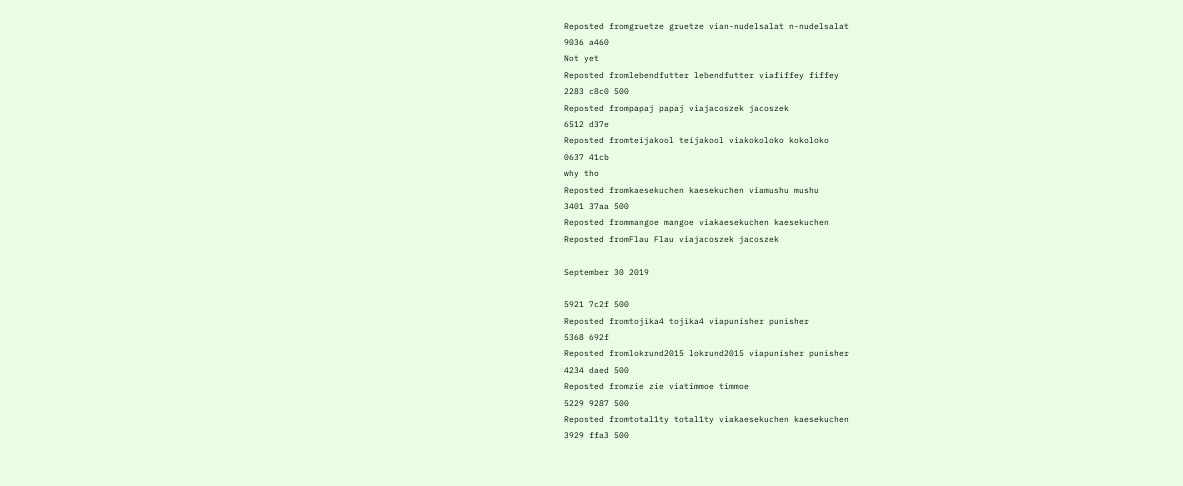Reposted fromgruetze gruetze vian-nudelsalat n-nudelsalat
9036 a460
Not yet
Reposted fromlebendfutter lebendfutter viafiffey fiffey
2283 c8c0 500
Reposted frompapaj papaj viajacoszek jacoszek
6512 d37e
Reposted fromteijakool teijakool viakokoloko kokoloko
0637 41cb
why tho
Reposted fromkaesekuchen kaesekuchen viamushu mushu
3401 37aa 500
Reposted frommangoe mangoe viakaesekuchen kaesekuchen
Reposted fromFlau Flau viajacoszek jacoszek

September 30 2019

5921 7c2f 500
Reposted fromtojika4 tojika4 viapunisher punisher
5368 692f
Reposted fromlokrund2015 lokrund2015 viapunisher punisher
4234 daed 500
Reposted fromzie zie viatimmoe timmoe
5229 9287 500
Reposted fromtotal1ty total1ty viakaesekuchen kaesekuchen
3929 ffa3 500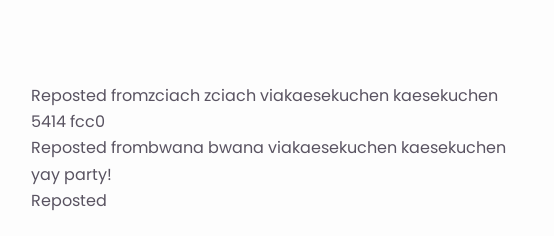Reposted fromzciach zciach viakaesekuchen kaesekuchen
5414 fcc0
Reposted frombwana bwana viakaesekuchen kaesekuchen
yay party!
Reposted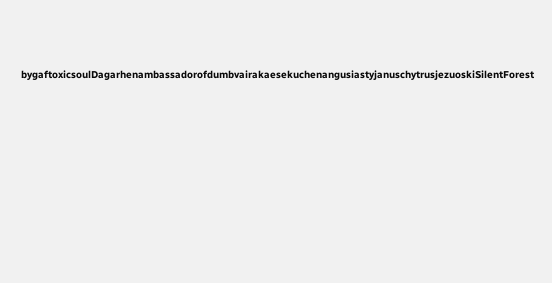bygaftoxicsoulDagarhenambassadorofdumbvairakaesekuchenangusiastyjanuschytrusjezuoskiSilentForest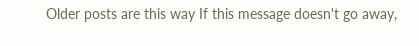Older posts are this way If this message doesn't go away,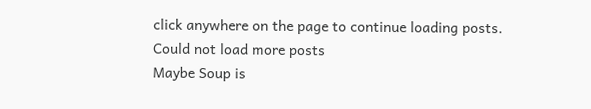click anywhere on the page to continue loading posts.
Could not load more posts
Maybe Soup is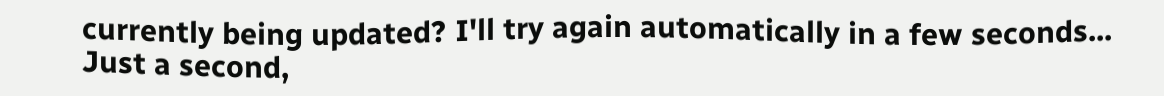currently being updated? I'll try again automatically in a few seconds...
Just a second,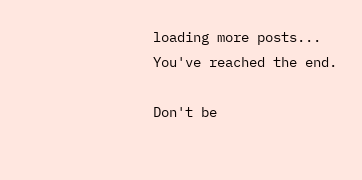loading more posts...
You've reached the end.

Don't be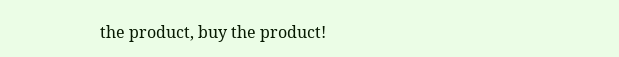the product, buy the product!